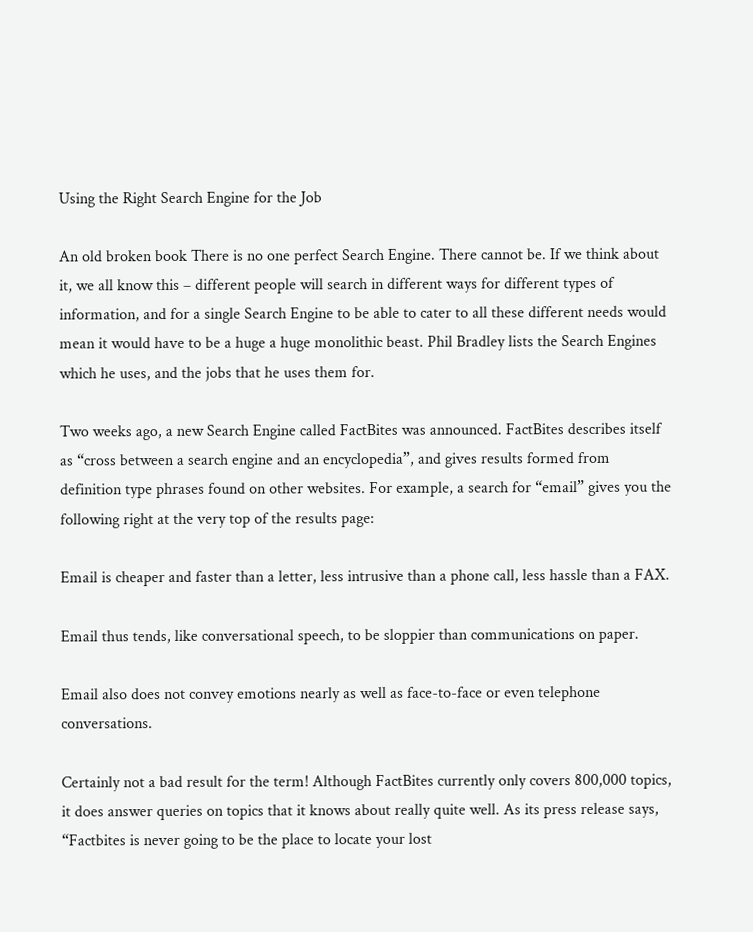Using the Right Search Engine for the Job

An old broken book There is no one perfect Search Engine. There cannot be. If we think about it, we all know this – different people will search in different ways for different types of information, and for a single Search Engine to be able to cater to all these different needs would mean it would have to be a huge a huge monolithic beast. Phil Bradley lists the Search Engines which he uses, and the jobs that he uses them for.

Two weeks ago, a new Search Engine called FactBites was announced. FactBites describes itself as “cross between a search engine and an encyclopedia”, and gives results formed from definition type phrases found on other websites. For example, a search for “email” gives you the following right at the very top of the results page:

Email is cheaper and faster than a letter, less intrusive than a phone call, less hassle than a FAX.

Email thus tends, like conversational speech, to be sloppier than communications on paper.

Email also does not convey emotions nearly as well as face-to-face or even telephone conversations.

Certainly not a bad result for the term! Although FactBites currently only covers 800,000 topics, it does answer queries on topics that it knows about really quite well. As its press release says, “Factbites is never going to be the place to locate your lost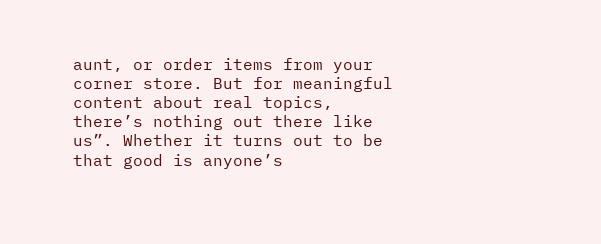aunt, or order items from your corner store. But for meaningful content about real topics, there’s nothing out there like us”. Whether it turns out to be that good is anyone’s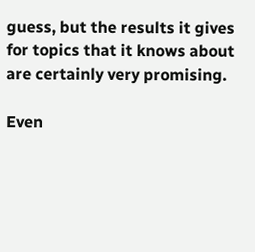guess, but the results it gives for topics that it knows about are certainly very promising.

Even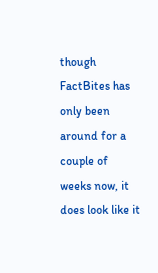though FactBites has only been around for a couple of weeks now, it does look like it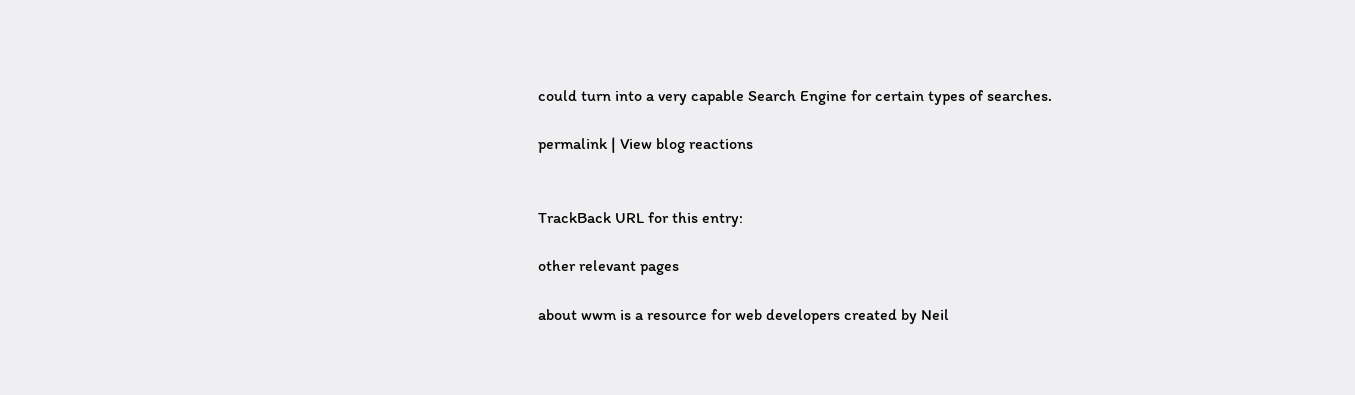could turn into a very capable Search Engine for certain types of searches.

permalink | View blog reactions


TrackBack URL for this entry:

other relevant pages

about wwm is a resource for web developers created by Neil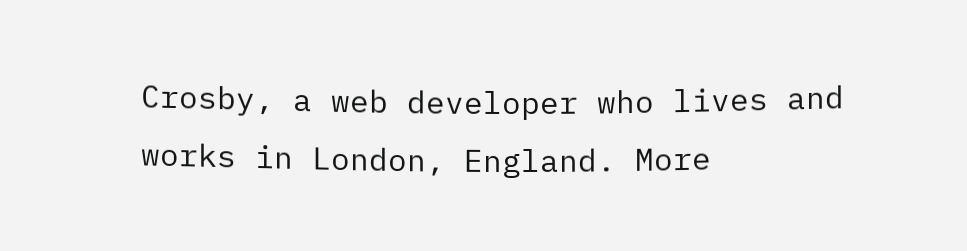Crosby, a web developer who lives and works in London, England. More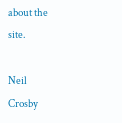about the site.

Neil Crosby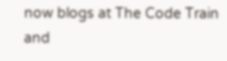now blogs at The Code Train and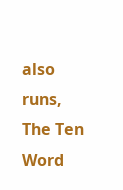also runs, The Ten Word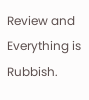Review and Everything is Rubbish.